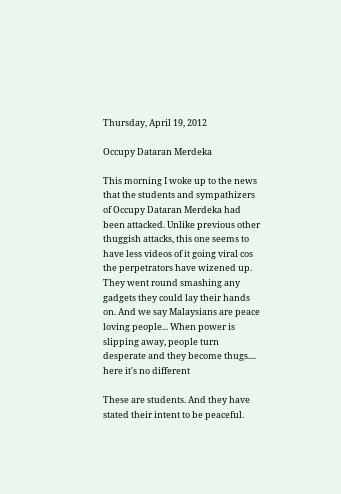Thursday, April 19, 2012

Occupy Dataran Merdeka

This morning I woke up to the news that the students and sympathizers of Occupy Dataran Merdeka had been attacked. Unlike previous other thuggish attacks, this one seems to have less videos of it going viral cos the perpetrators have wizened up. They went round smashing any gadgets they could lay their hands on. And we say Malaysians are peace loving people... When power is slipping away, people turn desperate and they become thugs.... here it's no different

These are students. And they have stated their intent to be peaceful.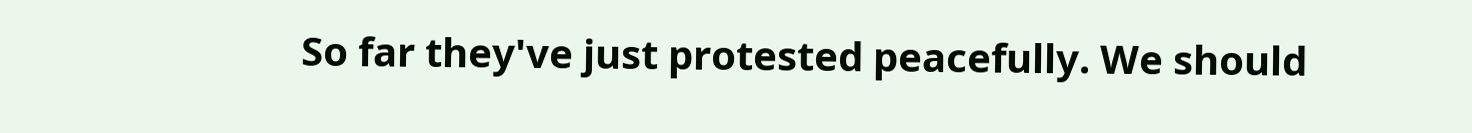So far they've just protested peacefully. We should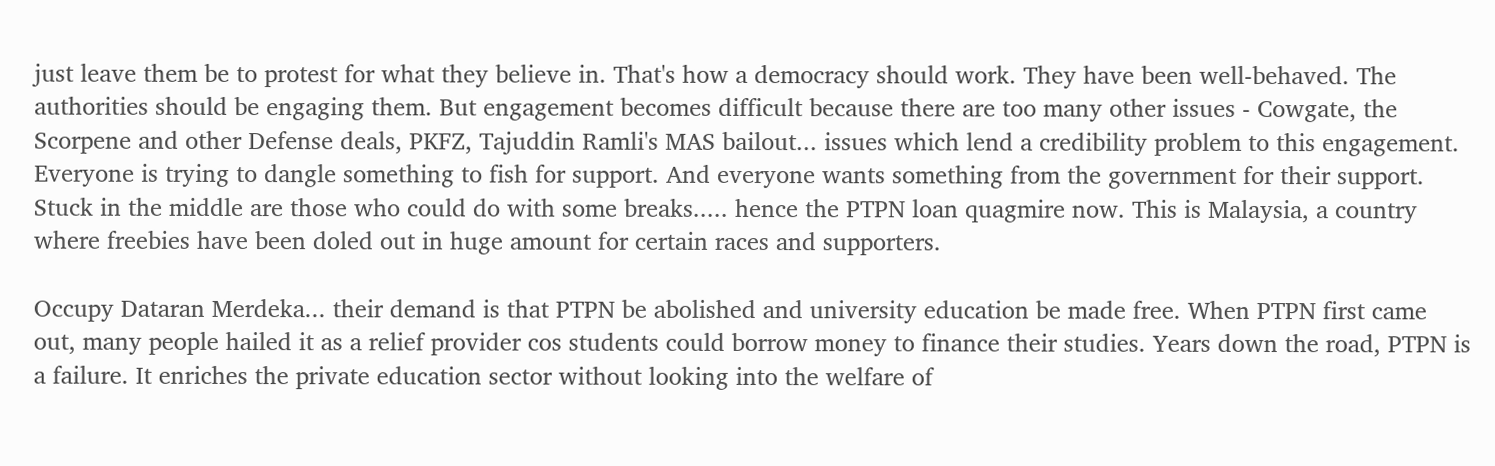just leave them be to protest for what they believe in. That's how a democracy should work. They have been well-behaved. The authorities should be engaging them. But engagement becomes difficult because there are too many other issues - Cowgate, the Scorpene and other Defense deals, PKFZ, Tajuddin Ramli's MAS bailout... issues which lend a credibility problem to this engagement. Everyone is trying to dangle something to fish for support. And everyone wants something from the government for their support. Stuck in the middle are those who could do with some breaks..... hence the PTPN loan quagmire now. This is Malaysia, a country where freebies have been doled out in huge amount for certain races and supporters.

Occupy Dataran Merdeka... their demand is that PTPN be abolished and university education be made free. When PTPN first came out, many people hailed it as a relief provider cos students could borrow money to finance their studies. Years down the road, PTPN is a failure. It enriches the private education sector without looking into the welfare of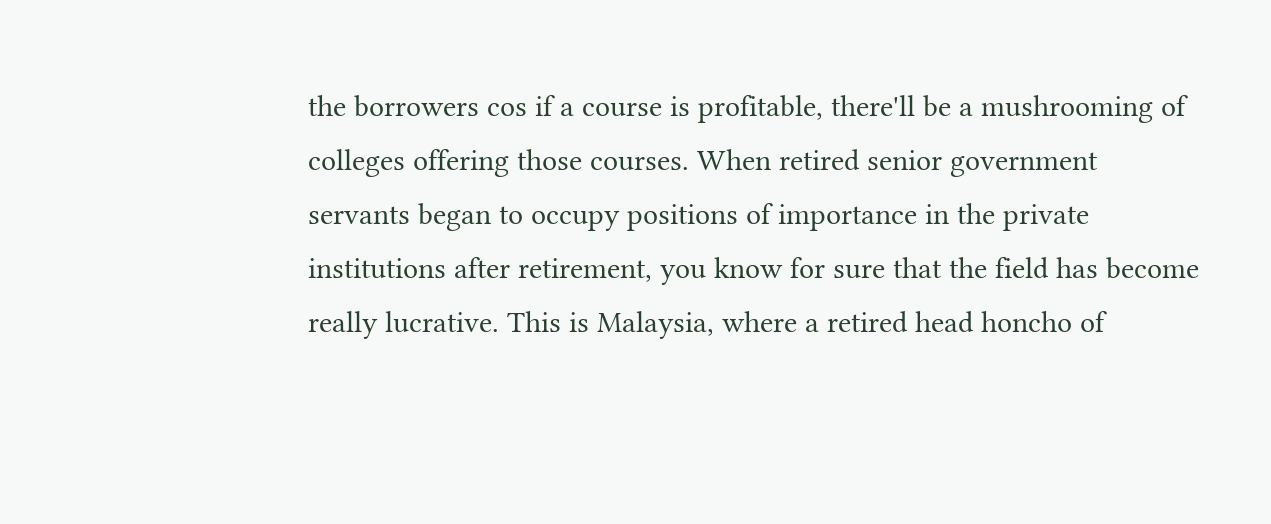the borrowers cos if a course is profitable, there'll be a mushrooming of colleges offering those courses. When retired senior government servants began to occupy positions of importance in the private institutions after retirement, you know for sure that the field has become really lucrative. This is Malaysia, where a retired head honcho of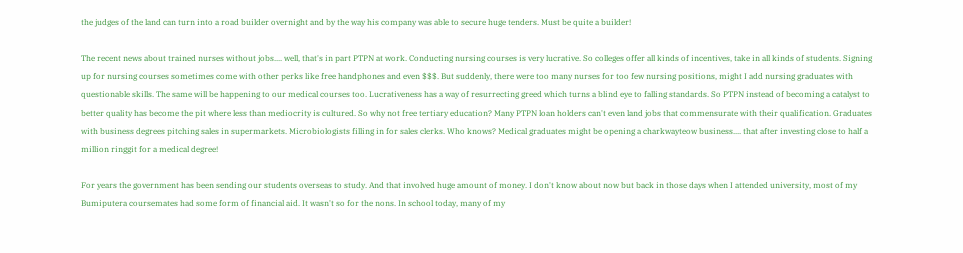the judges of the land can turn into a road builder overnight and by the way his company was able to secure huge tenders. Must be quite a builder!

The recent news about trained nurses without jobs.... well, that's in part PTPN at work. Conducting nursing courses is very lucrative. So colleges offer all kinds of incentives, take in all kinds of students. Signing up for nursing courses sometimes come with other perks like free handphones and even $$$. But suddenly, there were too many nurses for too few nursing positions, might I add nursing graduates with questionable skills. The same will be happening to our medical courses too. Lucrativeness has a way of resurrecting greed which turns a blind eye to falling standards. So PTPN instead of becoming a catalyst to better quality has become the pit where less than mediocrity is cultured. So why not free tertiary education? Many PTPN loan holders can't even land jobs that commensurate with their qualification. Graduates with business degrees pitching sales in supermarkets. Microbiologists filling in for sales clerks. Who knows? Medical graduates might be opening a charkwayteow business.... that after investing close to half a million ringgit for a medical degree!

For years the government has been sending our students overseas to study. And that involved huge amount of money. I don't know about now but back in those days when I attended university, most of my Bumiputera coursemates had some form of financial aid. It wasn't so for the nons. In school today, many of my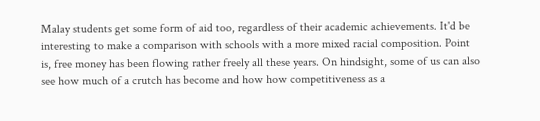Malay students get some form of aid too, regardless of their academic achievements. It'd be interesting to make a comparison with schools with a more mixed racial composition. Point is, free money has been flowing rather freely all these years. On hindsight, some of us can also see how much of a crutch has become and how how competitiveness as a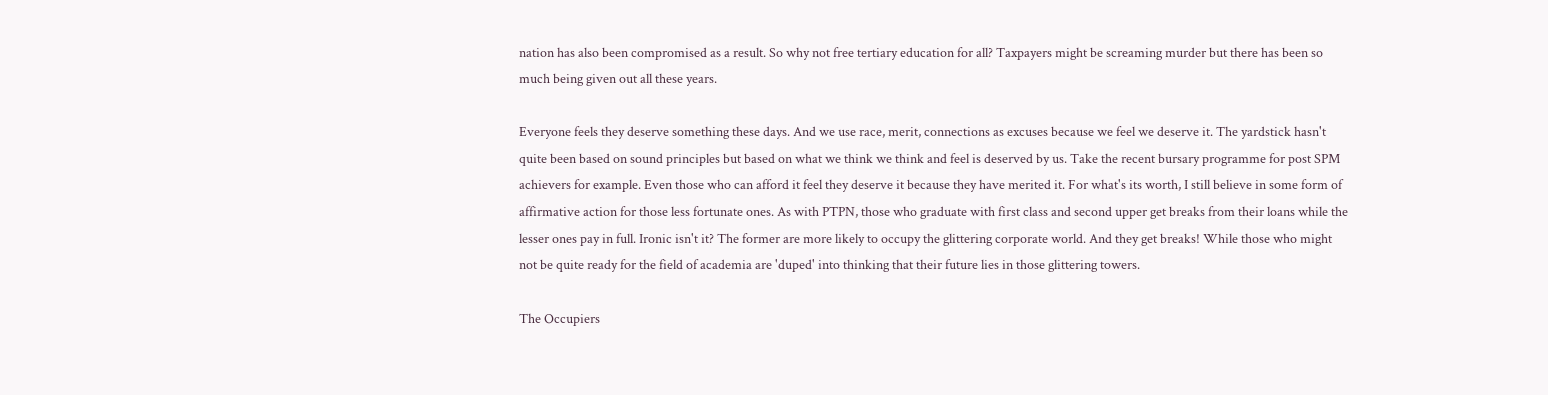nation has also been compromised as a result. So why not free tertiary education for all? Taxpayers might be screaming murder but there has been so much being given out all these years.

Everyone feels they deserve something these days. And we use race, merit, connections as excuses because we feel we deserve it. The yardstick hasn't quite been based on sound principles but based on what we think we think and feel is deserved by us. Take the recent bursary programme for post SPM achievers for example. Even those who can afford it feel they deserve it because they have merited it. For what's its worth, I still believe in some form of affirmative action for those less fortunate ones. As with PTPN, those who graduate with first class and second upper get breaks from their loans while the lesser ones pay in full. Ironic isn't it? The former are more likely to occupy the glittering corporate world. And they get breaks! While those who might not be quite ready for the field of academia are 'duped' into thinking that their future lies in those glittering towers.

The Occupiers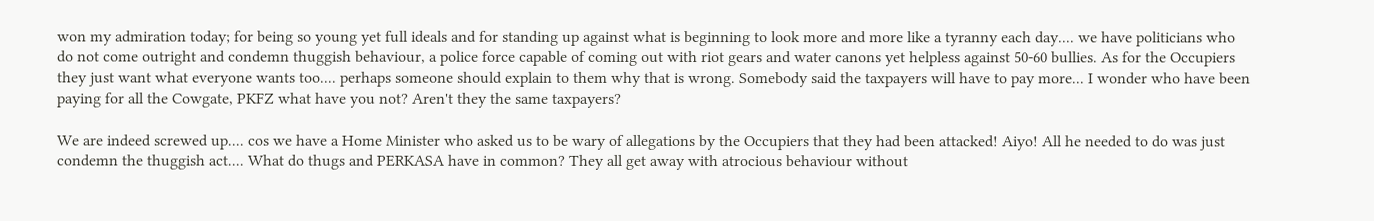won my admiration today; for being so young yet full ideals and for standing up against what is beginning to look more and more like a tyranny each day.... we have politicians who do not come outright and condemn thuggish behaviour, a police force capable of coming out with riot gears and water canons yet helpless against 50-60 bullies. As for the Occupiers they just want what everyone wants too.... perhaps someone should explain to them why that is wrong. Somebody said the taxpayers will have to pay more... I wonder who have been paying for all the Cowgate, PKFZ what have you not? Aren't they the same taxpayers?

We are indeed screwed up.... cos we have a Home Minister who asked us to be wary of allegations by the Occupiers that they had been attacked! Aiyo! All he needed to do was just condemn the thuggish act.... What do thugs and PERKASA have in common? They all get away with atrocious behaviour without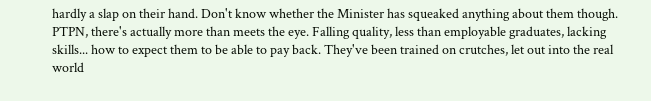hardly a slap on their hand. Don't know whether the Minister has squeaked anything about them though. PTPN, there's actually more than meets the eye. Falling quality, less than employable graduates, lacking skills... how to expect them to be able to pay back. They've been trained on crutches, let out into the real world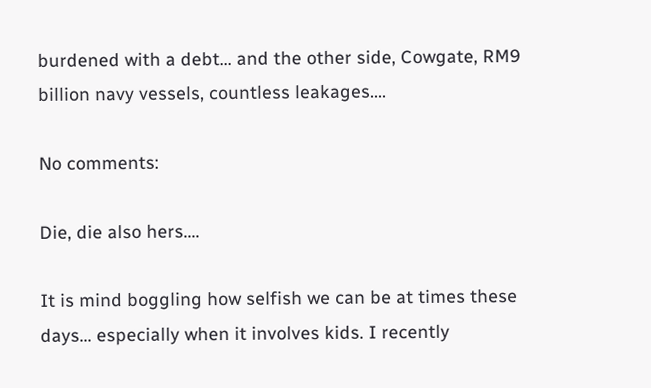burdened with a debt... and the other side, Cowgate, RM9 billion navy vessels, countless leakages....

No comments:

Die, die also hers....

It is mind boggling how selfish we can be at times these days... especially when it involves kids. I recently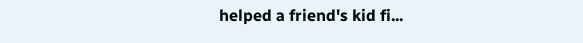helped a friend's kid fi...